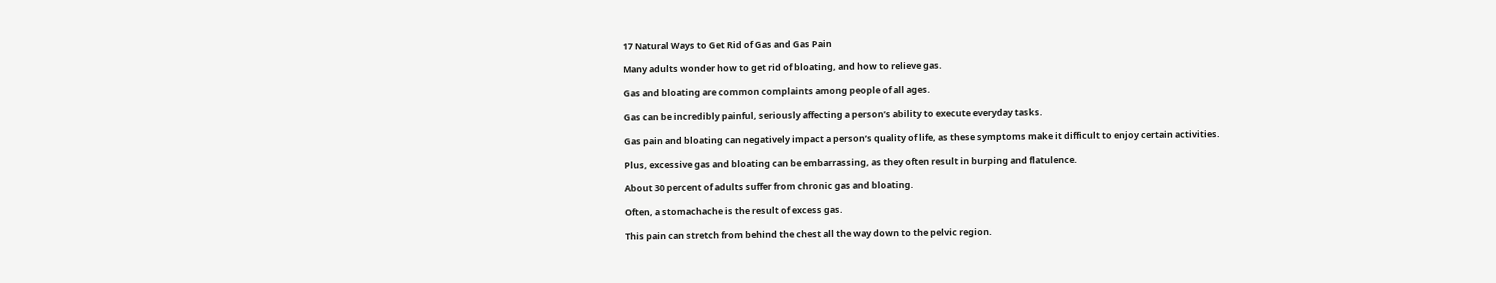17 Natural Ways to Get Rid of Gas and Gas Pain

Many adults wonder how to get rid of bloating, and how to relieve gas.

Gas and bloating are common complaints among people of all ages.

Gas can be incredibly painful, seriously affecting a person’s ability to execute everyday tasks.

Gas pain and bloating can negatively impact a person’s quality of life, as these symptoms make it difficult to enjoy certain activities.

Plus, excessive gas and bloating can be embarrassing, as they often result in burping and flatulence.

About 30 percent of adults suffer from chronic gas and bloating.

Often, a stomachache is the result of excess gas.

This pain can stretch from behind the chest all the way down to the pelvic region.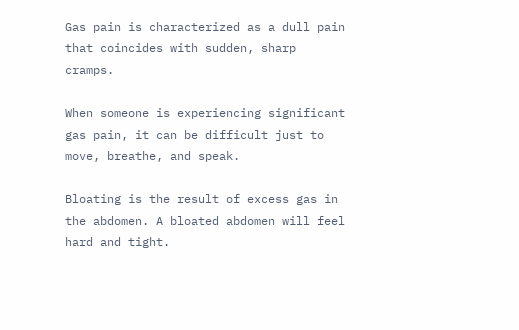Gas pain is characterized as a dull pain that coincides with sudden, sharp cramps.

When someone is experiencing significant gas pain, it can be difficult just to move, breathe, and speak.

Bloating is the result of excess gas in the abdomen. A bloated abdomen will feel hard and tight.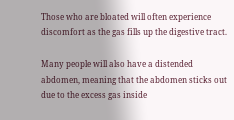Those who are bloated will often experience discomfort as the gas fills up the digestive tract.

Many people will also have a distended abdomen, meaning that the abdomen sticks out due to the excess gas inside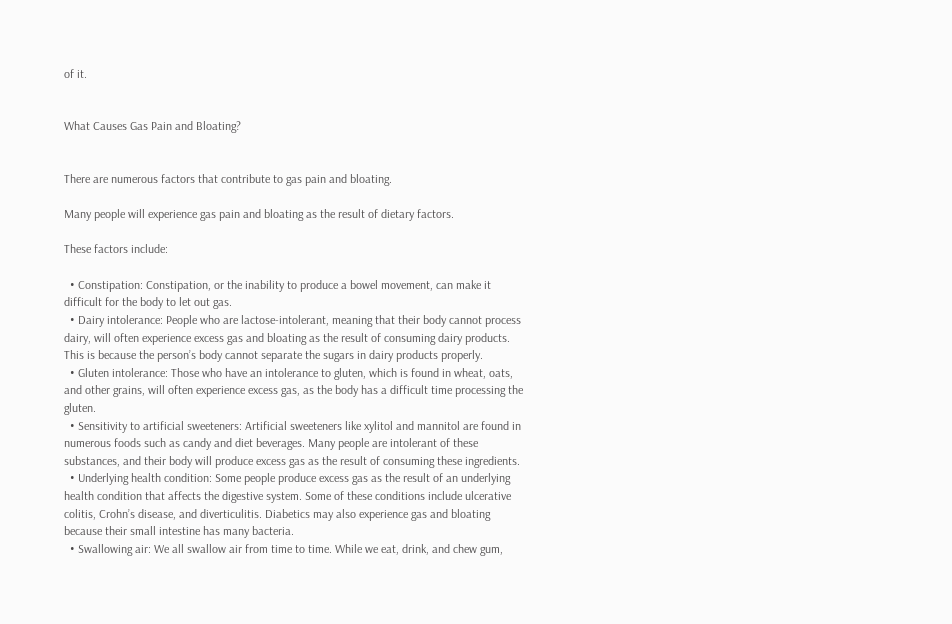of it.


What Causes Gas Pain and Bloating?


There are numerous factors that contribute to gas pain and bloating.

Many people will experience gas pain and bloating as the result of dietary factors.

These factors include:

  • Constipation: Constipation, or the inability to produce a bowel movement, can make it difficult for the body to let out gas.
  • Dairy intolerance: People who are lactose-intolerant, meaning that their body cannot process dairy, will often experience excess gas and bloating as the result of consuming dairy products. This is because the person’s body cannot separate the sugars in dairy products properly.
  • Gluten intolerance: Those who have an intolerance to gluten, which is found in wheat, oats, and other grains, will often experience excess gas, as the body has a difficult time processing the gluten.
  • Sensitivity to artificial sweeteners: Artificial sweeteners like xylitol and mannitol are found in numerous foods such as candy and diet beverages. Many people are intolerant of these substances, and their body will produce excess gas as the result of consuming these ingredients.
  • Underlying health condition: Some people produce excess gas as the result of an underlying health condition that affects the digestive system. Some of these conditions include ulcerative colitis, Crohn’s disease, and diverticulitis. Diabetics may also experience gas and bloating because their small intestine has many bacteria.
  • Swallowing air: We all swallow air from time to time. While we eat, drink, and chew gum,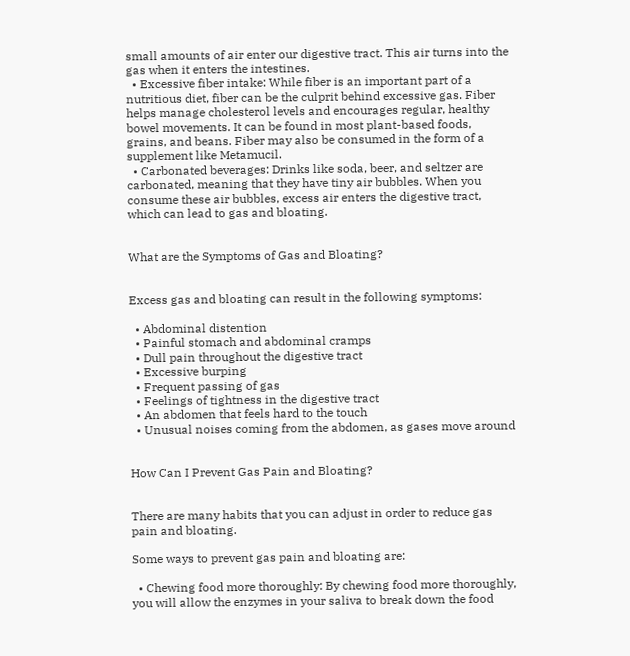small amounts of air enter our digestive tract. This air turns into the gas when it enters the intestines.
  • Excessive fiber intake: While fiber is an important part of a nutritious diet, fiber can be the culprit behind excessive gas. Fiber helps manage cholesterol levels and encourages regular, healthy bowel movements. It can be found in most plant-based foods, grains, and beans. Fiber may also be consumed in the form of a supplement like Metamucil.
  • Carbonated beverages: Drinks like soda, beer, and seltzer are carbonated, meaning that they have tiny air bubbles. When you consume these air bubbles, excess air enters the digestive tract, which can lead to gas and bloating.


What are the Symptoms of Gas and Bloating?


Excess gas and bloating can result in the following symptoms:

  • Abdominal distention
  • Painful stomach and abdominal cramps
  • Dull pain throughout the digestive tract
  • Excessive burping
  • Frequent passing of gas
  • Feelings of tightness in the digestive tract
  • An abdomen that feels hard to the touch
  • Unusual noises coming from the abdomen, as gases move around


How Can I Prevent Gas Pain and Bloating?


There are many habits that you can adjust in order to reduce gas pain and bloating.

Some ways to prevent gas pain and bloating are:

  • Chewing food more thoroughly: By chewing food more thoroughly, you will allow the enzymes in your saliva to break down the food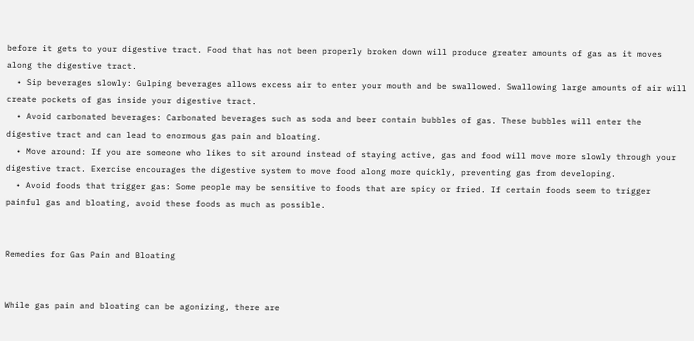before it gets to your digestive tract. Food that has not been properly broken down will produce greater amounts of gas as it moves along the digestive tract.
  • Sip beverages slowly: Gulping beverages allows excess air to enter your mouth and be swallowed. Swallowing large amounts of air will create pockets of gas inside your digestive tract.
  • Avoid carbonated beverages: Carbonated beverages such as soda and beer contain bubbles of gas. These bubbles will enter the digestive tract and can lead to enormous gas pain and bloating.
  • Move around: If you are someone who likes to sit around instead of staying active, gas and food will move more slowly through your digestive tract. Exercise encourages the digestive system to move food along more quickly, preventing gas from developing.
  • Avoid foods that trigger gas: Some people may be sensitive to foods that are spicy or fried. If certain foods seem to trigger painful gas and bloating, avoid these foods as much as possible.


Remedies for Gas Pain and Bloating


While gas pain and bloating can be agonizing, there are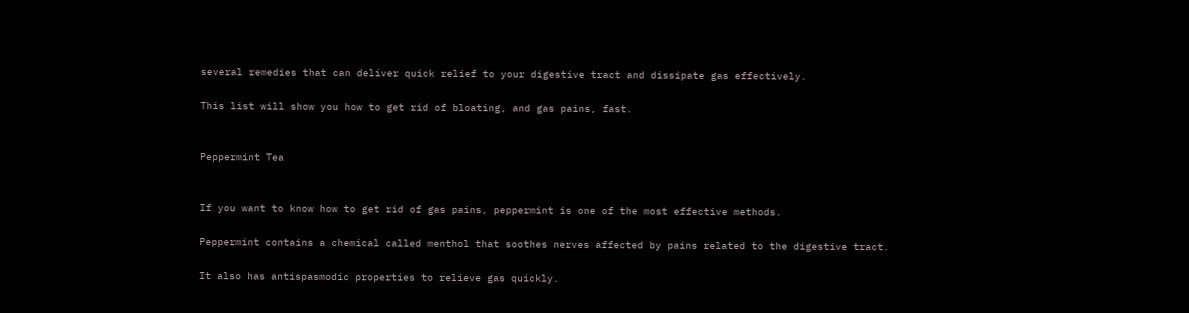several remedies that can deliver quick relief to your digestive tract and dissipate gas effectively.

This list will show you how to get rid of bloating, and gas pains, fast.


Peppermint Tea


If you want to know how to get rid of gas pains, peppermint is one of the most effective methods.

Peppermint contains a chemical called menthol that soothes nerves affected by pains related to the digestive tract.

It also has antispasmodic properties to relieve gas quickly.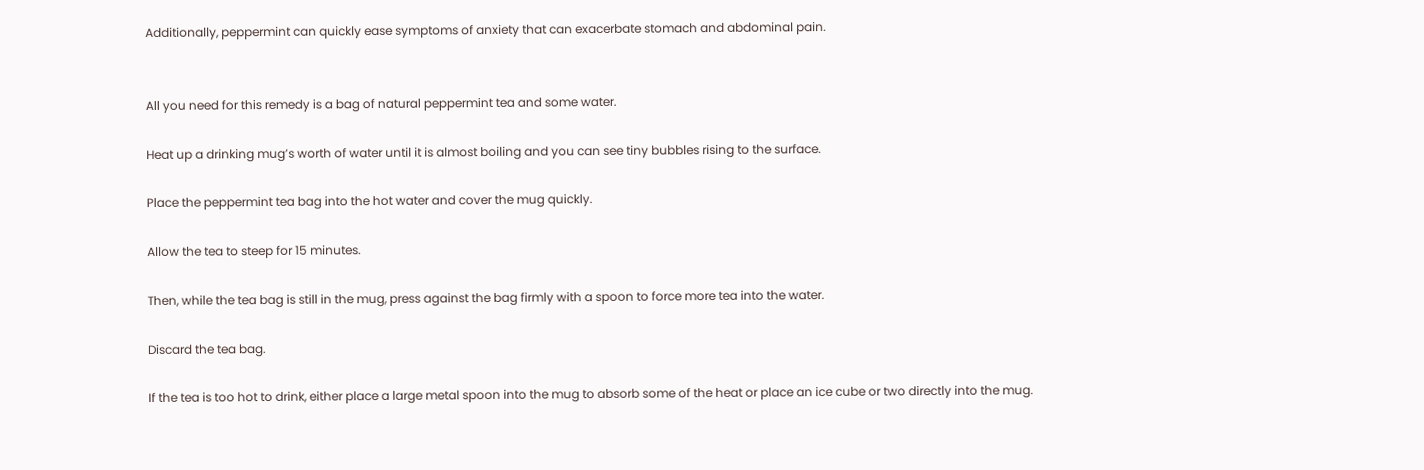Additionally, peppermint can quickly ease symptoms of anxiety that can exacerbate stomach and abdominal pain.


All you need for this remedy is a bag of natural peppermint tea and some water.

Heat up a drinking mug’s worth of water until it is almost boiling and you can see tiny bubbles rising to the surface.

Place the peppermint tea bag into the hot water and cover the mug quickly.

Allow the tea to steep for 15 minutes.

Then, while the tea bag is still in the mug, press against the bag firmly with a spoon to force more tea into the water.

Discard the tea bag.

If the tea is too hot to drink, either place a large metal spoon into the mug to absorb some of the heat or place an ice cube or two directly into the mug.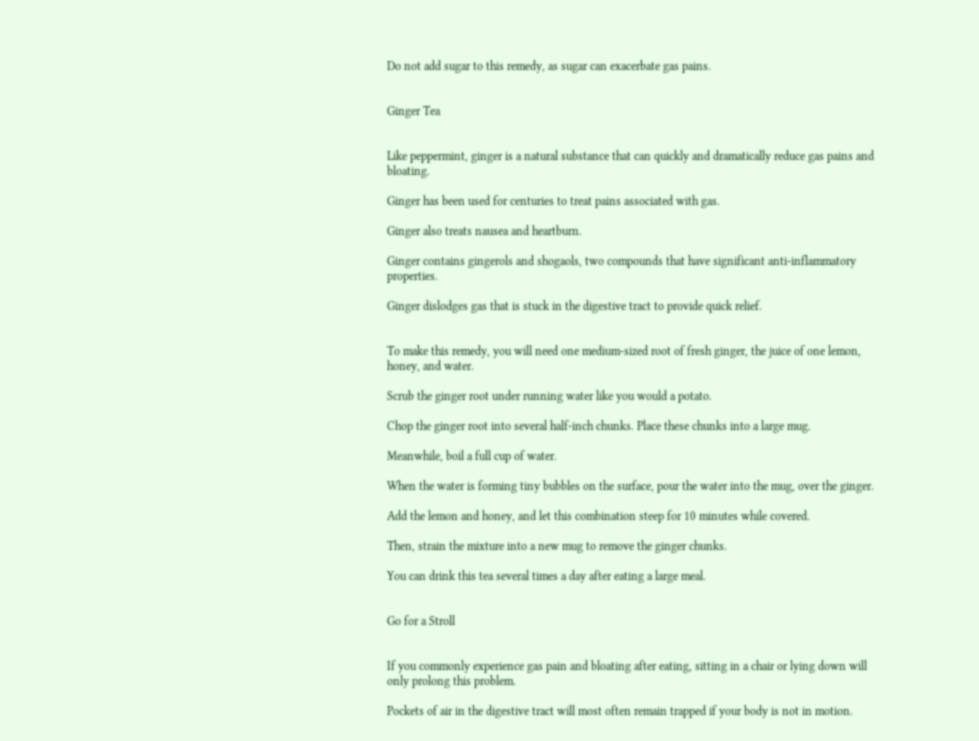Do not add sugar to this remedy, as sugar can exacerbate gas pains.


Ginger Tea


Like peppermint, ginger is a natural substance that can quickly and dramatically reduce gas pains and bloating.

Ginger has been used for centuries to treat pains associated with gas.

Ginger also treats nausea and heartburn.

Ginger contains gingerols and shogaols, two compounds that have significant anti-inflammatory properties.

Ginger dislodges gas that is stuck in the digestive tract to provide quick relief.


To make this remedy, you will need one medium-sized root of fresh ginger, the juice of one lemon, honey, and water.

Scrub the ginger root under running water like you would a potato.

Chop the ginger root into several half-inch chunks. Place these chunks into a large mug.

Meanwhile, boil a full cup of water.

When the water is forming tiny bubbles on the surface, pour the water into the mug, over the ginger.

Add the lemon and honey, and let this combination steep for 10 minutes while covered.

Then, strain the mixture into a new mug to remove the ginger chunks.

You can drink this tea several times a day after eating a large meal.


Go for a Stroll


If you commonly experience gas pain and bloating after eating, sitting in a chair or lying down will only prolong this problem.

Pockets of air in the digestive tract will most often remain trapped if your body is not in motion.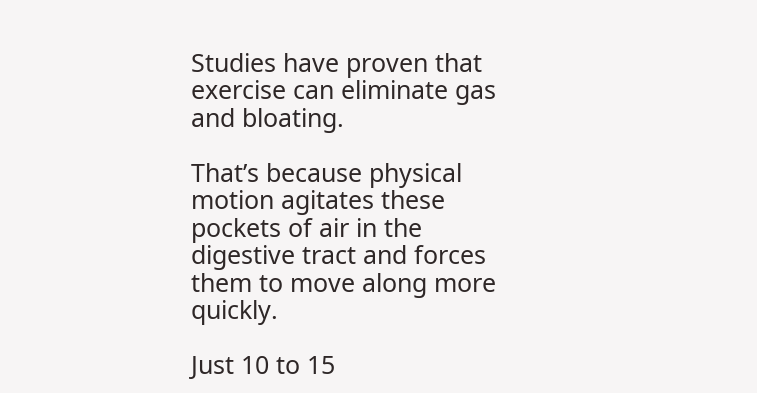Studies have proven that exercise can eliminate gas and bloating.

That’s because physical motion agitates these pockets of air in the digestive tract and forces them to move along more quickly.

Just 10 to 15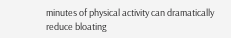minutes of physical activity can dramatically reduce bloating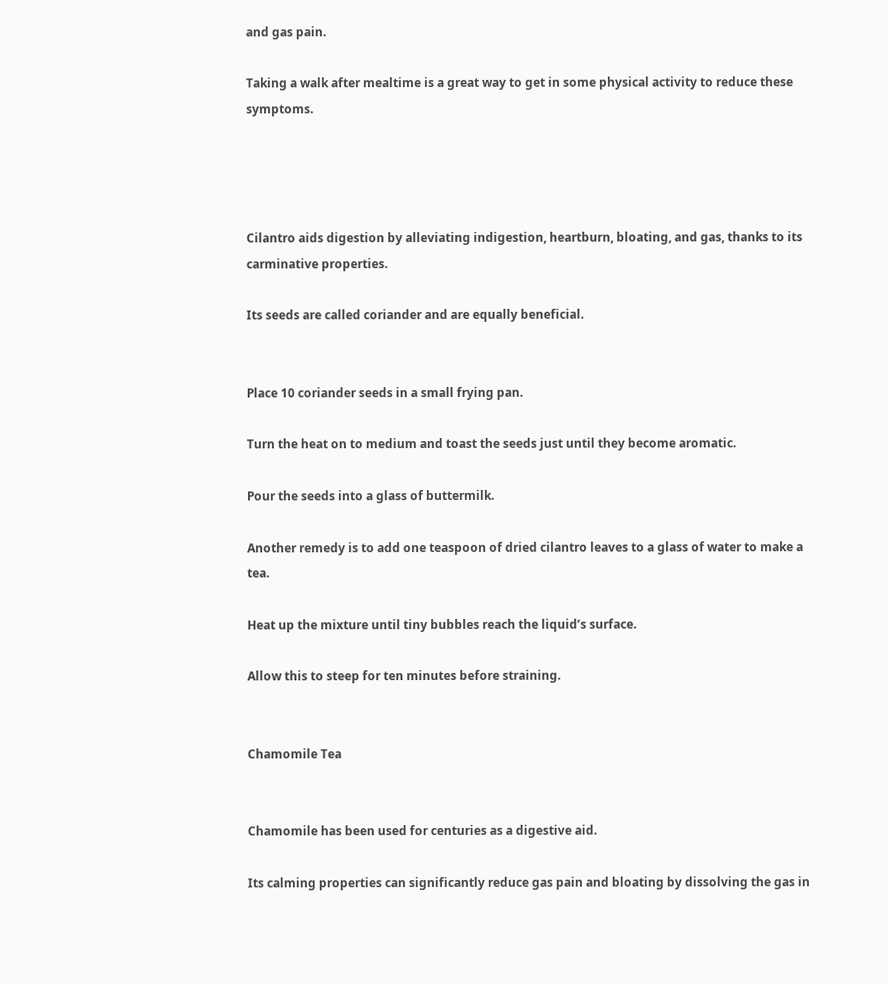and gas pain.

Taking a walk after mealtime is a great way to get in some physical activity to reduce these symptoms.




Cilantro aids digestion by alleviating indigestion, heartburn, bloating, and gas, thanks to its carminative properties.

Its seeds are called coriander and are equally beneficial.


Place 10 coriander seeds in a small frying pan.

Turn the heat on to medium and toast the seeds just until they become aromatic.

Pour the seeds into a glass of buttermilk.

Another remedy is to add one teaspoon of dried cilantro leaves to a glass of water to make a tea.

Heat up the mixture until tiny bubbles reach the liquid’s surface.

Allow this to steep for ten minutes before straining.


Chamomile Tea


Chamomile has been used for centuries as a digestive aid.

Its calming properties can significantly reduce gas pain and bloating by dissolving the gas in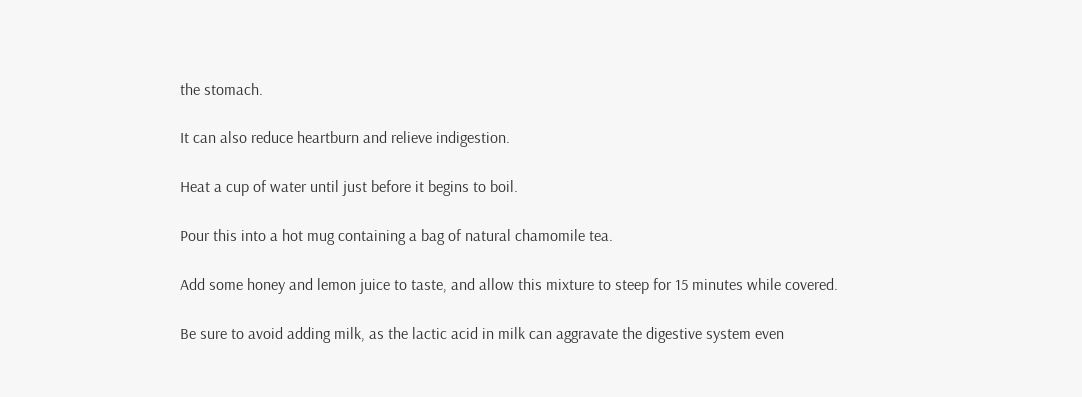the stomach.

It can also reduce heartburn and relieve indigestion.

Heat a cup of water until just before it begins to boil.

Pour this into a hot mug containing a bag of natural chamomile tea.

Add some honey and lemon juice to taste, and allow this mixture to steep for 15 minutes while covered.

Be sure to avoid adding milk, as the lactic acid in milk can aggravate the digestive system even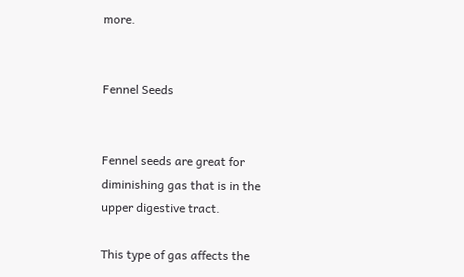more.


Fennel Seeds


Fennel seeds are great for diminishing gas that is in the upper digestive tract.

This type of gas affects the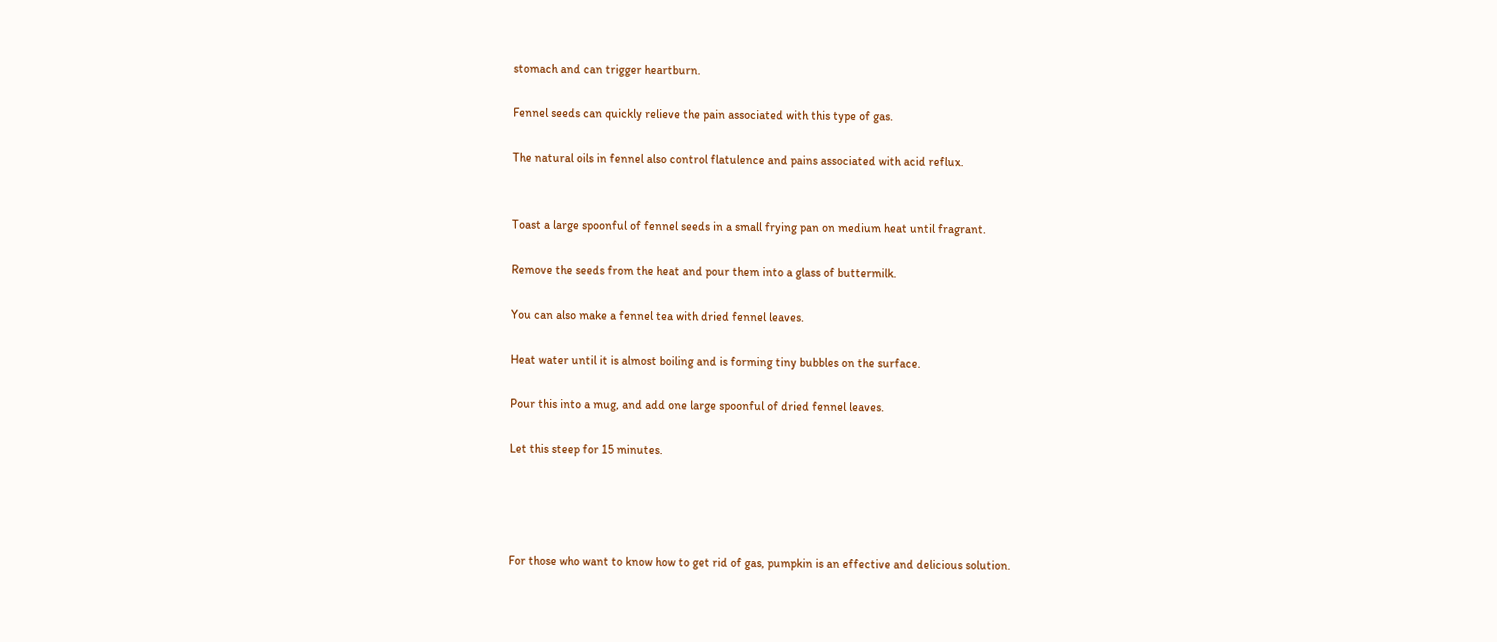stomach and can trigger heartburn.

Fennel seeds can quickly relieve the pain associated with this type of gas.

The natural oils in fennel also control flatulence and pains associated with acid reflux.


Toast a large spoonful of fennel seeds in a small frying pan on medium heat until fragrant.

Remove the seeds from the heat and pour them into a glass of buttermilk.

You can also make a fennel tea with dried fennel leaves.

Heat water until it is almost boiling and is forming tiny bubbles on the surface.

Pour this into a mug, and add one large spoonful of dried fennel leaves.

Let this steep for 15 minutes.




For those who want to know how to get rid of gas, pumpkin is an effective and delicious solution.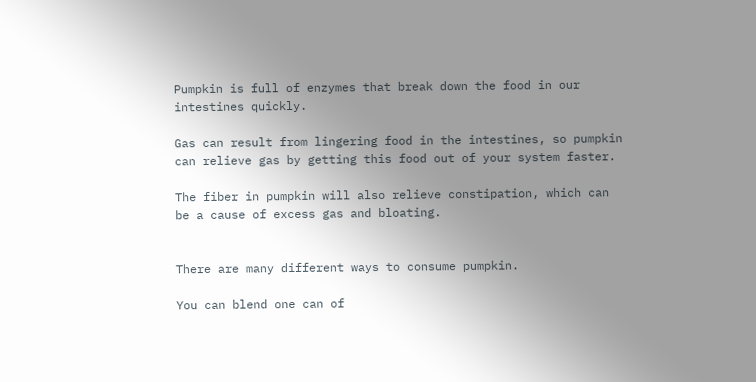Pumpkin is full of enzymes that break down the food in our intestines quickly.

Gas can result from lingering food in the intestines, so pumpkin can relieve gas by getting this food out of your system faster.

The fiber in pumpkin will also relieve constipation, which can be a cause of excess gas and bloating.


There are many different ways to consume pumpkin.

You can blend one can of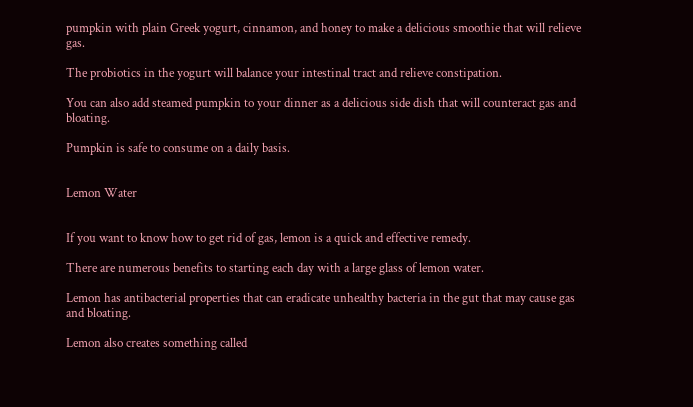pumpkin with plain Greek yogurt, cinnamon, and honey to make a delicious smoothie that will relieve gas.

The probiotics in the yogurt will balance your intestinal tract and relieve constipation.

You can also add steamed pumpkin to your dinner as a delicious side dish that will counteract gas and bloating.

Pumpkin is safe to consume on a daily basis.


Lemon Water


If you want to know how to get rid of gas, lemon is a quick and effective remedy.

There are numerous benefits to starting each day with a large glass of lemon water.

Lemon has antibacterial properties that can eradicate unhealthy bacteria in the gut that may cause gas and bloating.

Lemon also creates something called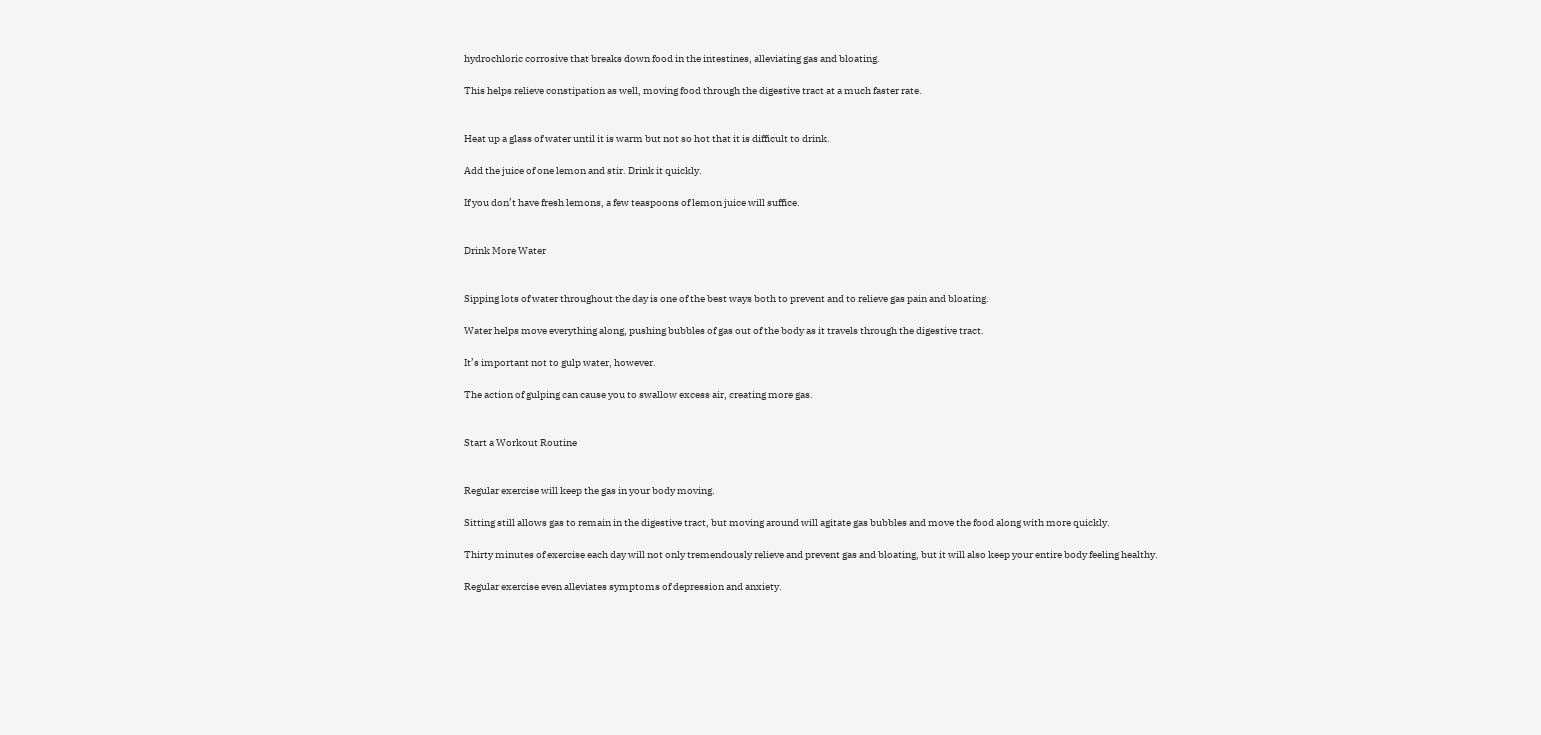hydrochloric corrosive that breaks down food in the intestines, alleviating gas and bloating.

This helps relieve constipation as well, moving food through the digestive tract at a much faster rate.


Heat up a glass of water until it is warm but not so hot that it is difficult to drink.

Add the juice of one lemon and stir. Drink it quickly.

If you don’t have fresh lemons, a few teaspoons of lemon juice will suffice.


Drink More Water


Sipping lots of water throughout the day is one of the best ways both to prevent and to relieve gas pain and bloating.

Water helps move everything along, pushing bubbles of gas out of the body as it travels through the digestive tract.

It’s important not to gulp water, however.

The action of gulping can cause you to swallow excess air, creating more gas.


Start a Workout Routine


Regular exercise will keep the gas in your body moving.

Sitting still allows gas to remain in the digestive tract, but moving around will agitate gas bubbles and move the food along with more quickly.

Thirty minutes of exercise each day will not only tremendously relieve and prevent gas and bloating, but it will also keep your entire body feeling healthy.

Regular exercise even alleviates symptoms of depression and anxiety.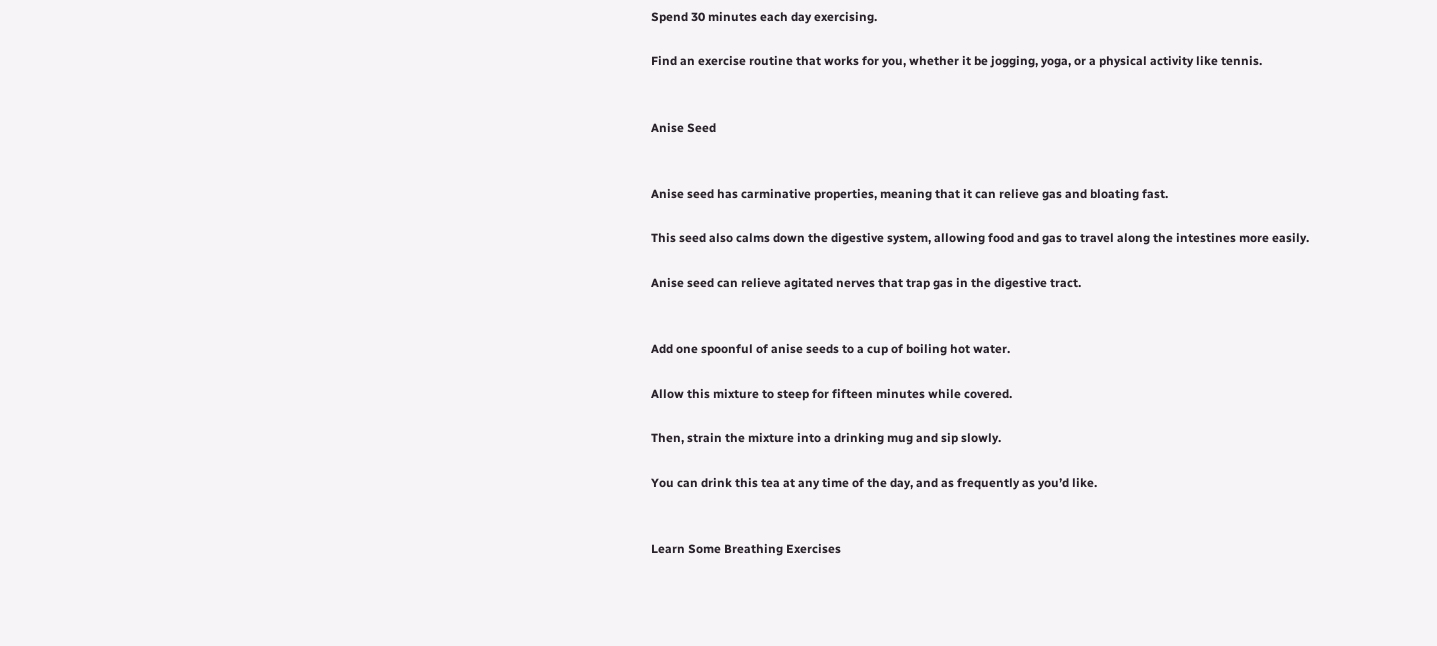Spend 30 minutes each day exercising.

Find an exercise routine that works for you, whether it be jogging, yoga, or a physical activity like tennis.


Anise Seed


Anise seed has carminative properties, meaning that it can relieve gas and bloating fast.

This seed also calms down the digestive system, allowing food and gas to travel along the intestines more easily.

Anise seed can relieve agitated nerves that trap gas in the digestive tract.


Add one spoonful of anise seeds to a cup of boiling hot water.

Allow this mixture to steep for fifteen minutes while covered.

Then, strain the mixture into a drinking mug and sip slowly.

You can drink this tea at any time of the day, and as frequently as you’d like.


Learn Some Breathing Exercises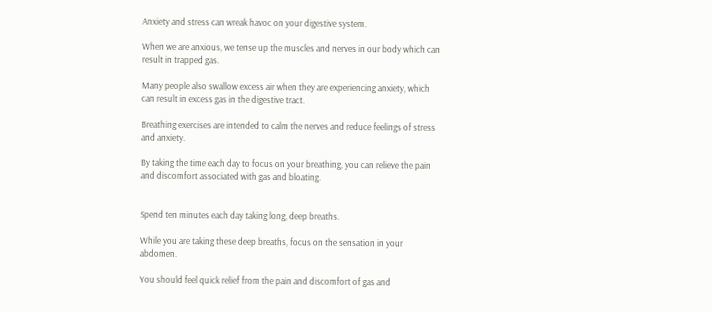Anxiety and stress can wreak havoc on your digestive system.

When we are anxious, we tense up the muscles and nerves in our body which can result in trapped gas.

Many people also swallow excess air when they are experiencing anxiety, which can result in excess gas in the digestive tract.

Breathing exercises are intended to calm the nerves and reduce feelings of stress and anxiety.

By taking the time each day to focus on your breathing, you can relieve the pain and discomfort associated with gas and bloating.


Spend ten minutes each day taking long, deep breaths.

While you are taking these deep breaths, focus on the sensation in your abdomen.

You should feel quick relief from the pain and discomfort of gas and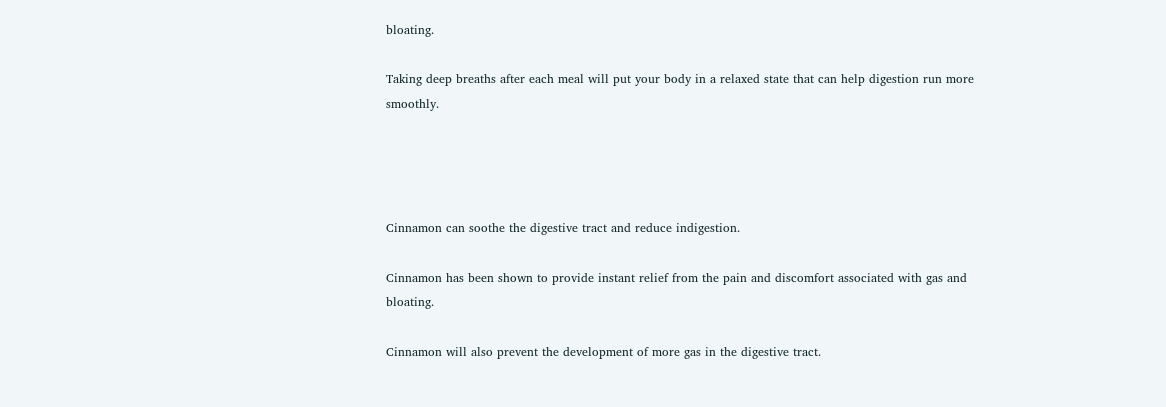bloating.

Taking deep breaths after each meal will put your body in a relaxed state that can help digestion run more smoothly.




Cinnamon can soothe the digestive tract and reduce indigestion.

Cinnamon has been shown to provide instant relief from the pain and discomfort associated with gas and bloating.

Cinnamon will also prevent the development of more gas in the digestive tract.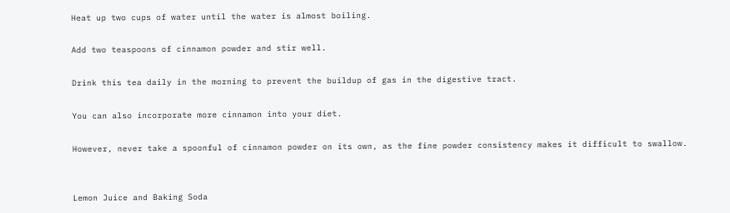Heat up two cups of water until the water is almost boiling.

Add two teaspoons of cinnamon powder and stir well.

Drink this tea daily in the morning to prevent the buildup of gas in the digestive tract.

You can also incorporate more cinnamon into your diet.

However, never take a spoonful of cinnamon powder on its own, as the fine powder consistency makes it difficult to swallow.


Lemon Juice and Baking Soda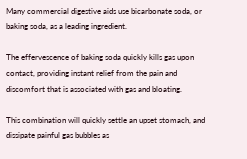Many commercial digestive aids use bicarbonate soda, or baking soda, as a leading ingredient.

The effervescence of baking soda quickly kills gas upon contact, providing instant relief from the pain and discomfort that is associated with gas and bloating.

This combination will quickly settle an upset stomach, and dissipate painful gas bubbles as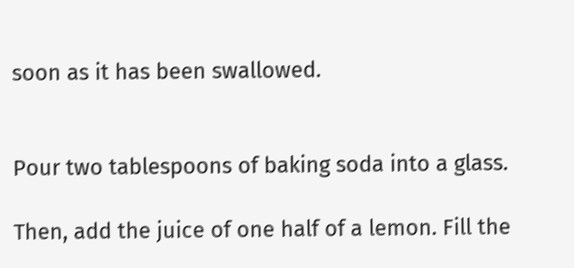soon as it has been swallowed.


Pour two tablespoons of baking soda into a glass.

Then, add the juice of one half of a lemon. Fill the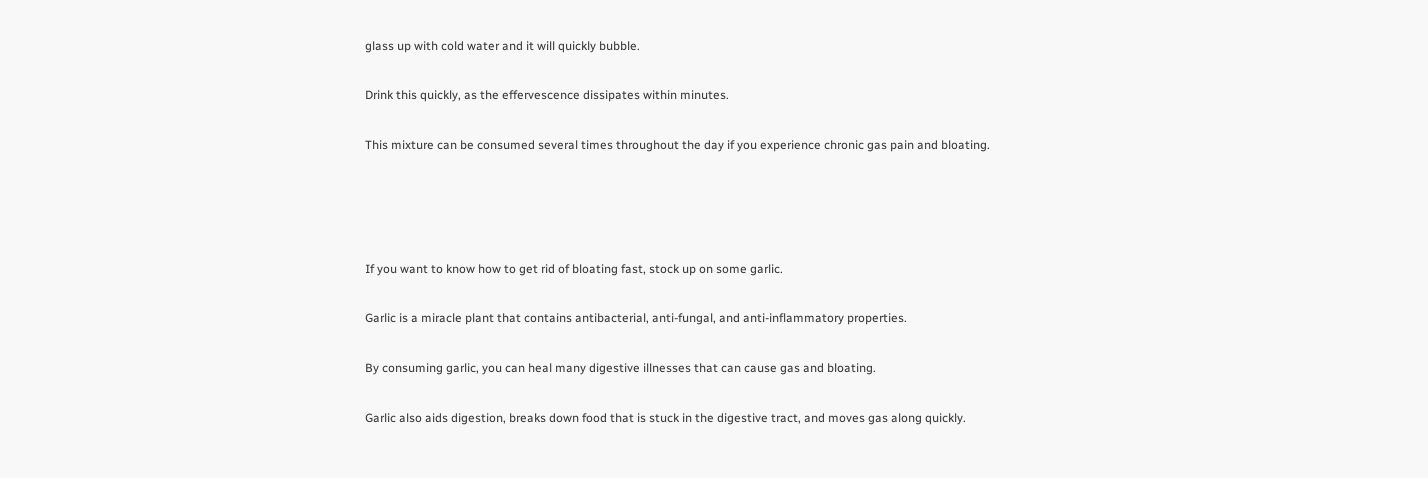glass up with cold water and it will quickly bubble.

Drink this quickly, as the effervescence dissipates within minutes.

This mixture can be consumed several times throughout the day if you experience chronic gas pain and bloating.




If you want to know how to get rid of bloating fast, stock up on some garlic.

Garlic is a miracle plant that contains antibacterial, anti-fungal, and anti-inflammatory properties.

By consuming garlic, you can heal many digestive illnesses that can cause gas and bloating.

Garlic also aids digestion, breaks down food that is stuck in the digestive tract, and moves gas along quickly.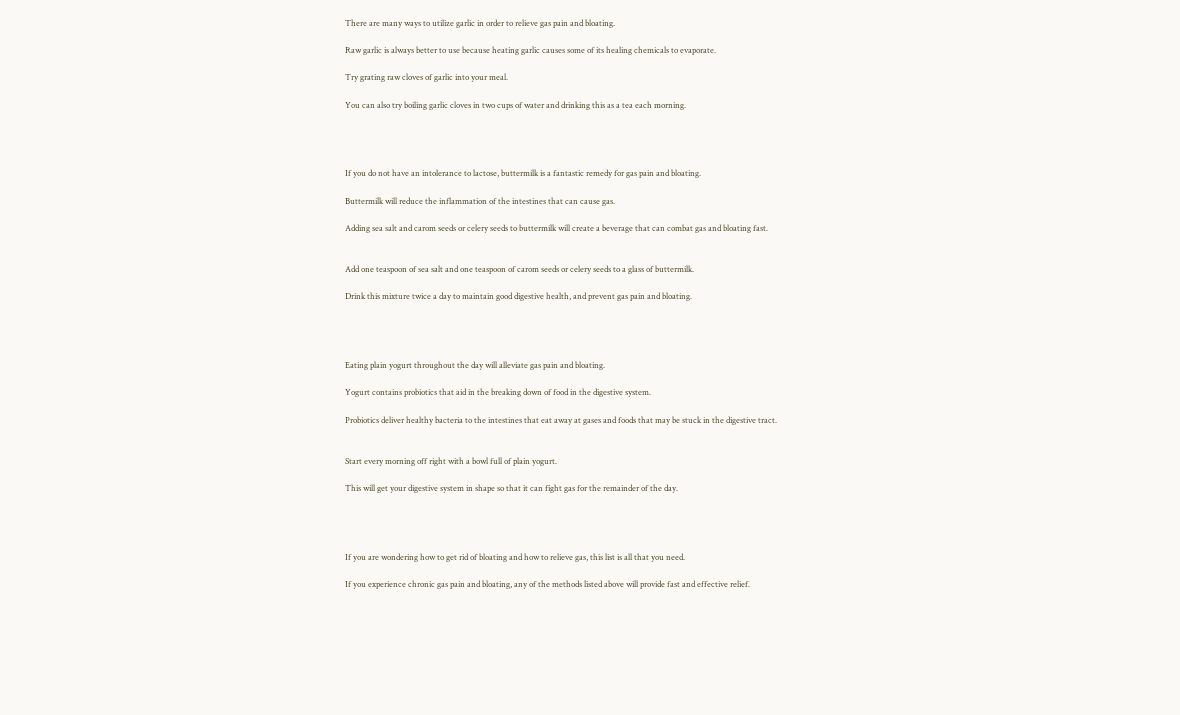There are many ways to utilize garlic in order to relieve gas pain and bloating.

Raw garlic is always better to use because heating garlic causes some of its healing chemicals to evaporate.

Try grating raw cloves of garlic into your meal.

You can also try boiling garlic cloves in two cups of water and drinking this as a tea each morning.




If you do not have an intolerance to lactose, buttermilk is a fantastic remedy for gas pain and bloating.

Buttermilk will reduce the inflammation of the intestines that can cause gas.

Adding sea salt and carom seeds or celery seeds to buttermilk will create a beverage that can combat gas and bloating fast.


Add one teaspoon of sea salt and one teaspoon of carom seeds or celery seeds to a glass of buttermilk.

Drink this mixture twice a day to maintain good digestive health, and prevent gas pain and bloating.




Eating plain yogurt throughout the day will alleviate gas pain and bloating.

Yogurt contains probiotics that aid in the breaking down of food in the digestive system.

Probiotics deliver healthy bacteria to the intestines that eat away at gases and foods that may be stuck in the digestive tract.


Start every morning off right with a bowl full of plain yogurt.

This will get your digestive system in shape so that it can fight gas for the remainder of the day.




If you are wondering how to get rid of bloating and how to relieve gas, this list is all that you need.

If you experience chronic gas pain and bloating, any of the methods listed above will provide fast and effective relief.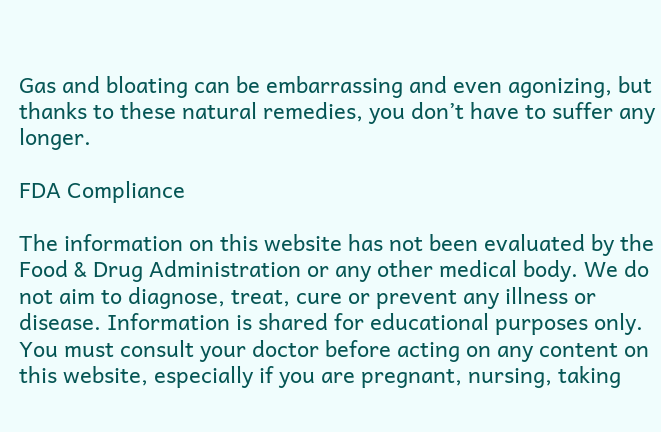Gas and bloating can be embarrassing and even agonizing, but thanks to these natural remedies, you don’t have to suffer any longer.

FDA Compliance

The information on this website has not been evaluated by the Food & Drug Administration or any other medical body. We do not aim to diagnose, treat, cure or prevent any illness or disease. Information is shared for educational purposes only. You must consult your doctor before acting on any content on this website, especially if you are pregnant, nursing, taking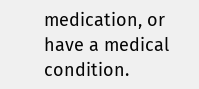medication, or have a medical condition.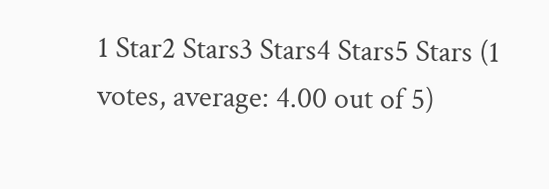1 Star2 Stars3 Stars4 Stars5 Stars (1 votes, average: 4.00 out of 5)